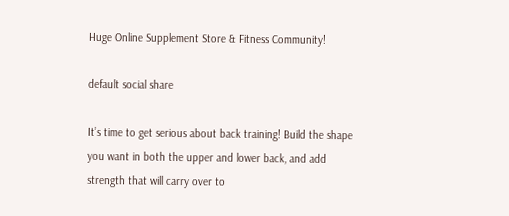Huge Online Supplement Store & Fitness Community!

default social share

It’s time to get serious about back training! Build the shape you want in both the upper and lower back, and add strength that will carry over to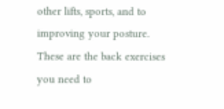other lifts, sports, and to improving your posture. These are the back exercises you need to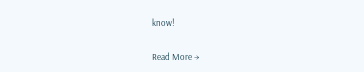know!

Read More →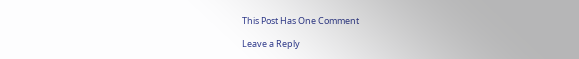This Post Has One Comment

Leave a Reply